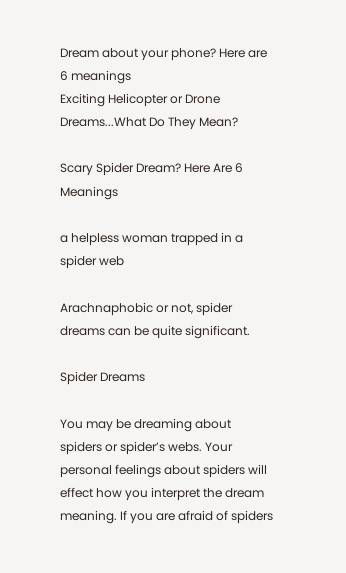Dream about your phone? Here are 6 meanings
Exciting Helicopter or Drone Dreams...What Do They Mean?

Scary Spider Dream? Here Are 6 Meanings

a helpless woman trapped in a spider web

Arachnaphobic or not, spider dreams can be quite significant.

Spider Dreams

You may be dreaming about spiders or spider’s webs. Your personal feelings about spiders will effect how you interpret the dream meaning. If you are afraid of spiders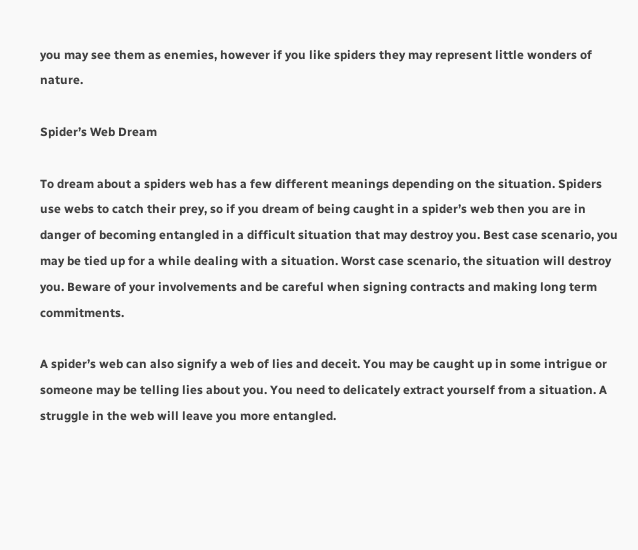you may see them as enemies, however if you like spiders they may represent little wonders of nature.

Spider’s Web Dream

To dream about a spiders web has a few different meanings depending on the situation. Spiders use webs to catch their prey, so if you dream of being caught in a spider’s web then you are in danger of becoming entangled in a difficult situation that may destroy you. Best case scenario, you may be tied up for a while dealing with a situation. Worst case scenario, the situation will destroy you. Beware of your involvements and be careful when signing contracts and making long term commitments.

A spider’s web can also signify a web of lies and deceit. You may be caught up in some intrigue or someone may be telling lies about you. You need to delicately extract yourself from a situation. A struggle in the web will leave you more entangled.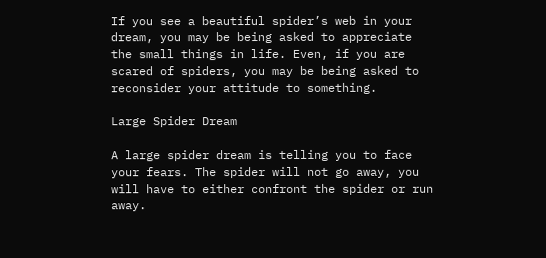If you see a beautiful spider’s web in your dream, you may be being asked to appreciate the small things in life. Even, if you are scared of spiders, you may be being asked to reconsider your attitude to something.

Large Spider Dream

A large spider dream is telling you to face your fears. The spider will not go away, you will have to either confront the spider or run away.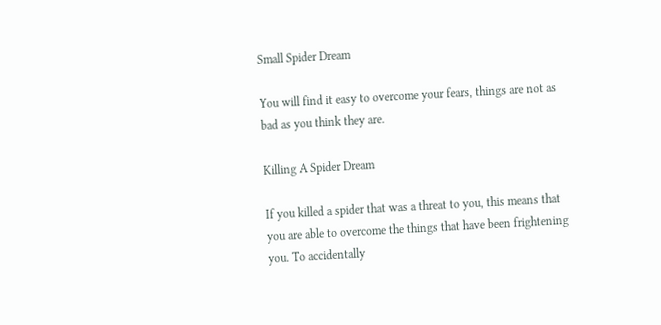Small Spider Dream

You will find it easy to overcome your fears, things are not as bad as you think they are.

Killing A Spider Dream

If you killed a spider that was a threat to you, this means that you are able to overcome the things that have been frightening you. To accidentally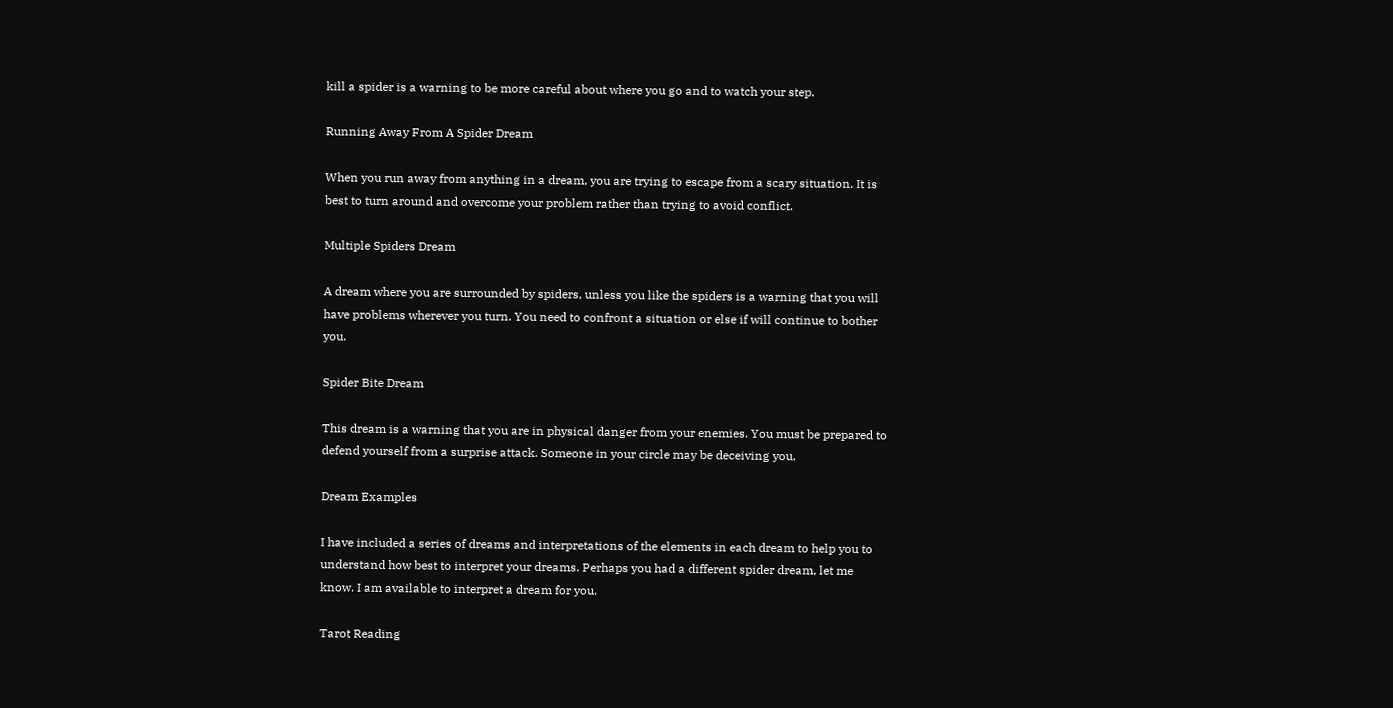kill a spider is a warning to be more careful about where you go and to watch your step.

Running Away From A Spider Dream

When you run away from anything in a dream, you are trying to escape from a scary situation. It is best to turn around and overcome your problem rather than trying to avoid conflict.

Multiple Spiders Dream

A dream where you are surrounded by spiders, unless you like the spiders is a warning that you will have problems wherever you turn. You need to confront a situation or else if will continue to bother you.

Spider Bite Dream

This dream is a warning that you are in physical danger from your enemies. You must be prepared to defend yourself from a surprise attack. Someone in your circle may be deceiving you.

Dream Examples

I have included a series of dreams and interpretations of the elements in each dream to help you to understand how best to interpret your dreams. Perhaps you had a different spider dream, let me know. I am available to interpret a dream for you.

Tarot Reading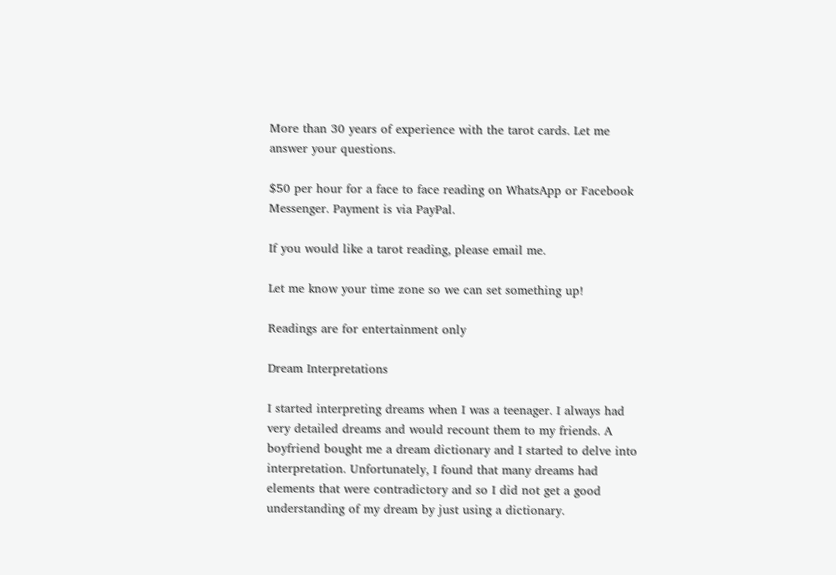More than 30 years of experience with the tarot cards. Let me answer your questions.

$50 per hour for a face to face reading on WhatsApp or Facebook Messenger. Payment is via PayPal.

If you would like a tarot reading, please email me.

Let me know your time zone so we can set something up!

Readings are for entertainment only

Dream Interpretations

I started interpreting dreams when I was a teenager. I always had very detailed dreams and would recount them to my friends. A boyfriend bought me a dream dictionary and I started to delve into interpretation. Unfortunately, I found that many dreams had elements that were contradictory and so I did not get a good understanding of my dream by just using a dictionary.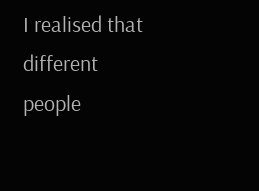I realised that different people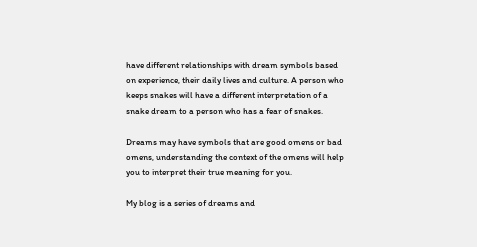have different relationships with dream symbols based on experience, their daily lives and culture. A person who keeps snakes will have a different interpretation of a snake dream to a person who has a fear of snakes.

Dreams may have symbols that are good omens or bad omens, understanding the context of the omens will help you to interpret their true meaning for you.

My blog is a series of dreams and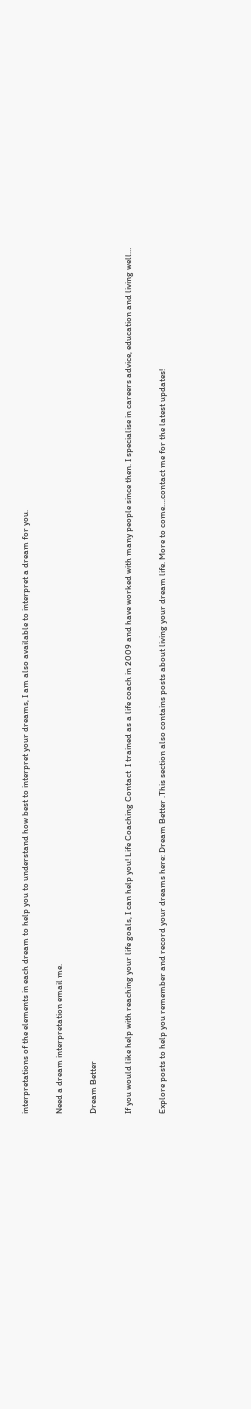interpretations of the elements in each dream to help you to understand how best to interpret your dreams, I am also available to interpret a dream for you.

Need a dream interpretation email me.

Dream Better

If you would like help with reaching your life goals, I can help you! Life Coaching Contact  I trained as a life coach in 2009 and have worked with many people since then. I specialise in careers advice, education and living well…

Explore posts to help you remember and record your dreams here: Dream Better .This section also contains posts about living your dream life. More to come….contact me for the latest updates!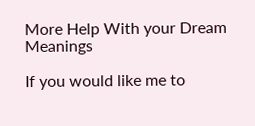More Help With your Dream Meanings

If you would like me to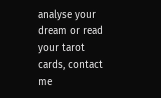analyse your dream or read your tarot cards, contact me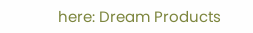here: Dream Products